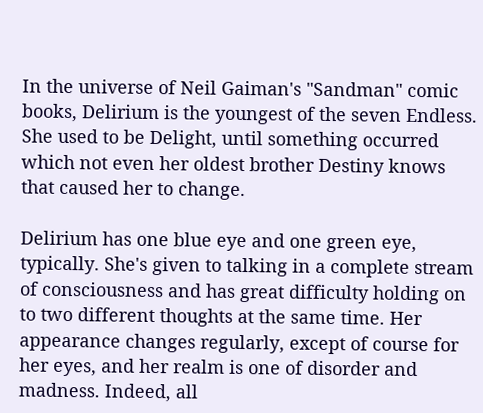In the universe of Neil Gaiman's "Sandman" comic books, Delirium is the youngest of the seven Endless. She used to be Delight, until something occurred which not even her oldest brother Destiny knows that caused her to change.

Delirium has one blue eye and one green eye, typically. She's given to talking in a complete stream of consciousness and has great difficulty holding on to two different thoughts at the same time. Her appearance changes regularly, except of course for her eyes, and her realm is one of disorder and madness. Indeed, all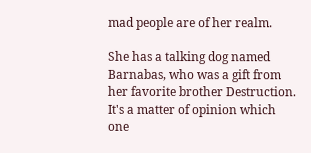mad people are of her realm.

She has a talking dog named Barnabas, who was a gift from her favorite brother Destruction. It's a matter of opinion which one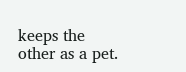keeps the other as a pet.